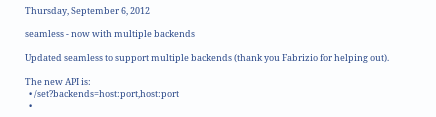Thursday, September 6, 2012

seamless - now with multiple backends

Updated seamless to support multiple backends (thank you Fabrizio for helping out).

The new API is:
  • /set?backends=host:port,host:port
  •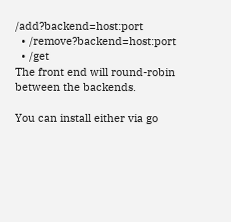/add?backend=host:port
  • /remove?backend=host:port
  • /get
The front end will round-robin between the backends.

You can install either via go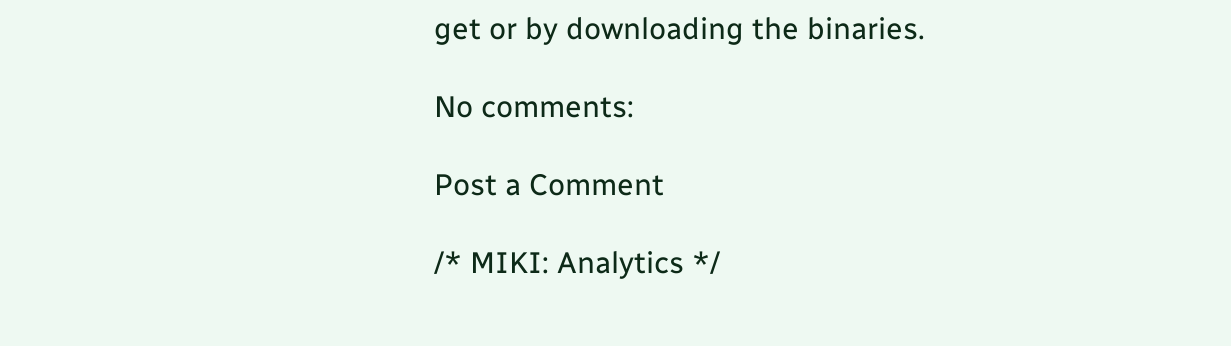get or by downloading the binaries.

No comments:

Post a Comment

/* MIKI: Analytics */